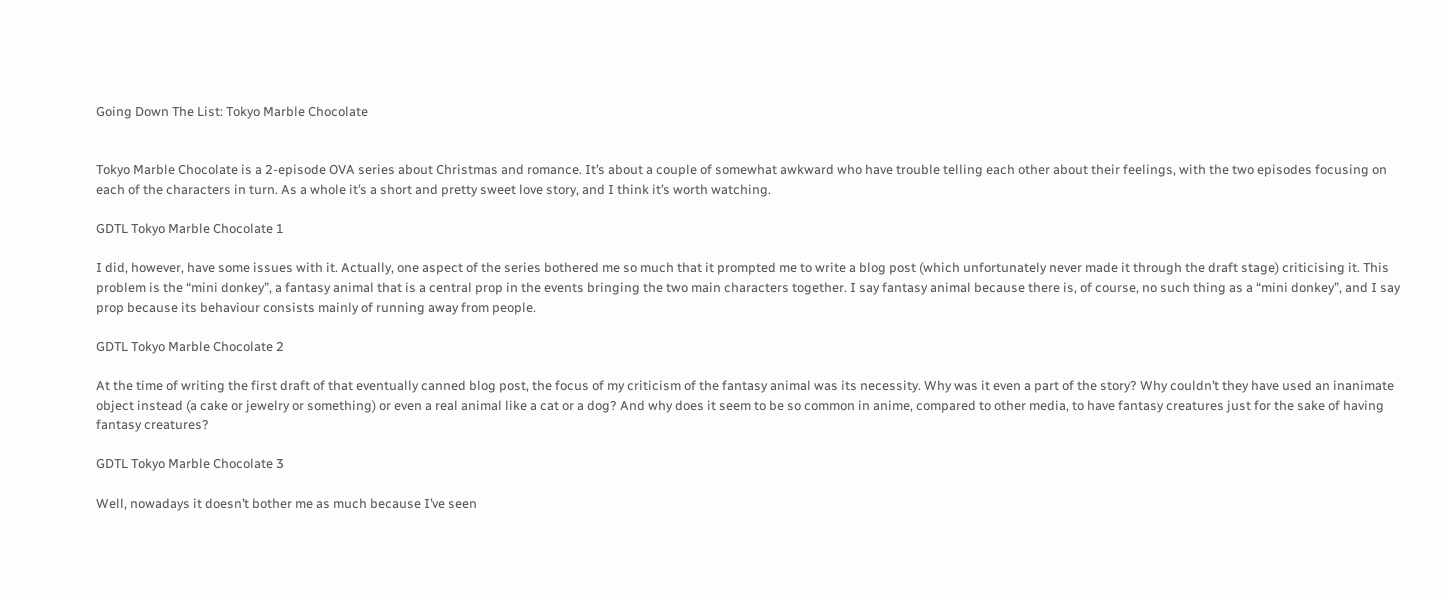Going Down The List: Tokyo Marble Chocolate


Tokyo Marble Chocolate is a 2-episode OVA series about Christmas and romance. It’s about a couple of somewhat awkward who have trouble telling each other about their feelings, with the two episodes focusing on each of the characters in turn. As a whole it’s a short and pretty sweet love story, and I think it’s worth watching.

GDTL Tokyo Marble Chocolate 1

I did, however, have some issues with it. Actually, one aspect of the series bothered me so much that it prompted me to write a blog post (which unfortunately never made it through the draft stage) criticising it. This problem is the “mini donkey”, a fantasy animal that is a central prop in the events bringing the two main characters together. I say fantasy animal because there is, of course, no such thing as a “mini donkey”, and I say prop because its behaviour consists mainly of running away from people.

GDTL Tokyo Marble Chocolate 2

At the time of writing the first draft of that eventually canned blog post, the focus of my criticism of the fantasy animal was its necessity. Why was it even a part of the story? Why couldn’t they have used an inanimate object instead (a cake or jewelry or something) or even a real animal like a cat or a dog? And why does it seem to be so common in anime, compared to other media, to have fantasy creatures just for the sake of having fantasy creatures?

GDTL Tokyo Marble Chocolate 3

Well, nowadays it doesn’t bother me as much because I’ve seen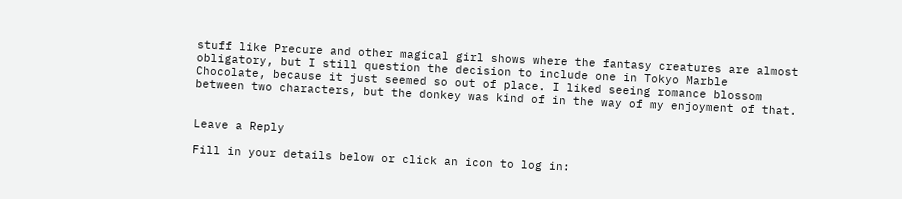stuff like Precure and other magical girl shows where the fantasy creatures are almost obligatory, but I still question the decision to include one in Tokyo Marble Chocolate, because it just seemed so out of place. I liked seeing romance blossom between two characters, but the donkey was kind of in the way of my enjoyment of that.


Leave a Reply

Fill in your details below or click an icon to log in: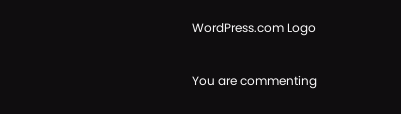WordPress.com Logo

You are commenting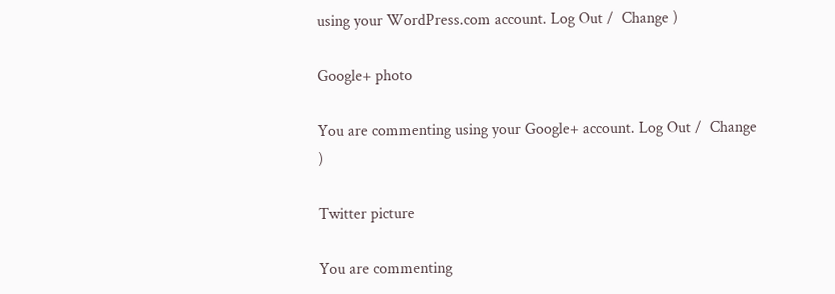using your WordPress.com account. Log Out /  Change )

Google+ photo

You are commenting using your Google+ account. Log Out /  Change )

Twitter picture

You are commenting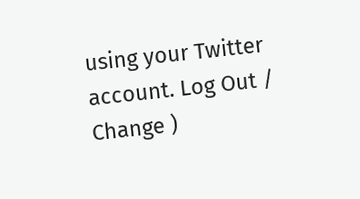using your Twitter account. Log Out /  Change )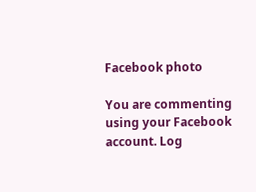Facebook photo

You are commenting using your Facebook account. Log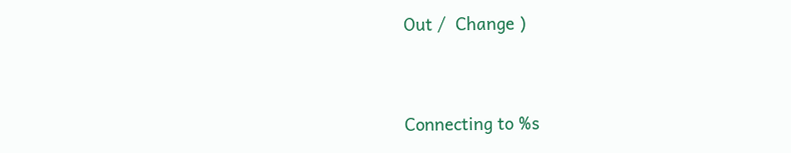Out /  Change )


Connecting to %s